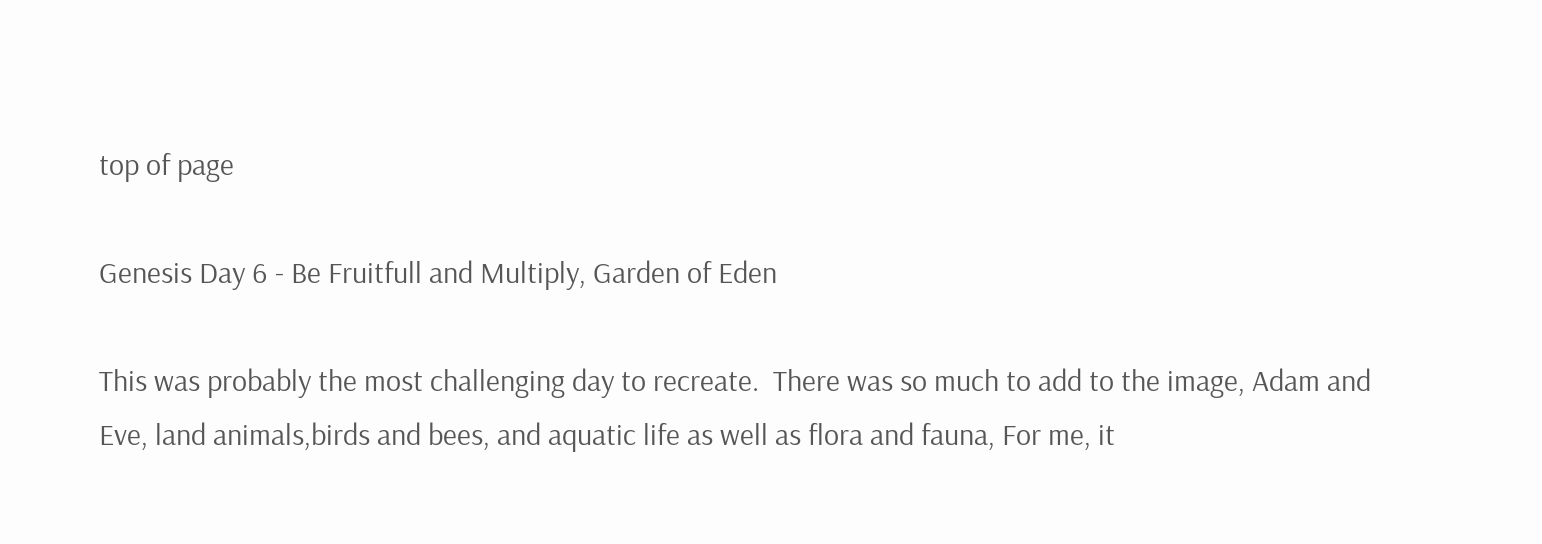top of page

Genesis Day 6 - Be Fruitfull and Multiply, Garden of Eden

This was probably the most challenging day to recreate.  There was so much to add to the image, Adam and Eve, land animals,birds and bees, and aquatic life as well as flora and fauna, For me, it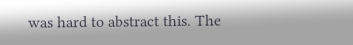was hard to abstract this. The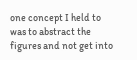one concept I held to was to abstract the figures and not get into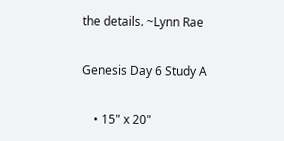the details. ~Lynn Rae

Genesis Day 6 Study A

    • 15" x 20"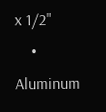x 1/2"
    • Aluminum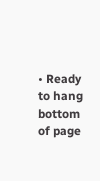• Ready to hang
bottom of page